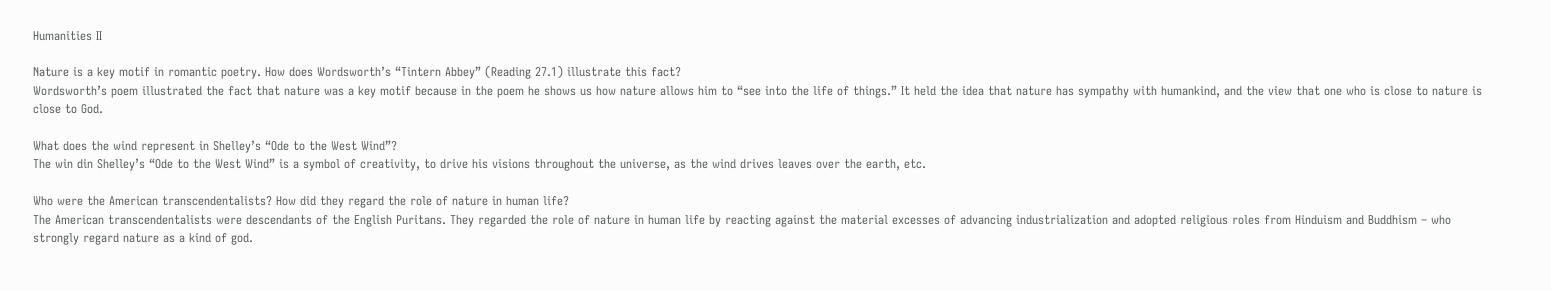Humanities II

Nature is a key motif in romantic poetry. How does Wordsworth’s “Tintern Abbey” (Reading 27.1) illustrate this fact?
Wordsworth’s poem illustrated the fact that nature was a key motif because in the poem he shows us how nature allows him to “see into the life of things.” It held the idea that nature has sympathy with humankind, and the view that one who is close to nature is close to God.

What does the wind represent in Shelley’s “Ode to the West Wind”?
The win din Shelley’s “Ode to the West Wind” is a symbol of creativity, to drive his visions throughout the universe, as the wind drives leaves over the earth, etc.

Who were the American transcendentalists? How did they regard the role of nature in human life?
The American transcendentalists were descendants of the English Puritans. They regarded the role of nature in human life by reacting against the material excesses of advancing industrialization and adopted religious roles from Hinduism and Buddhism – who strongly regard nature as a kind of god.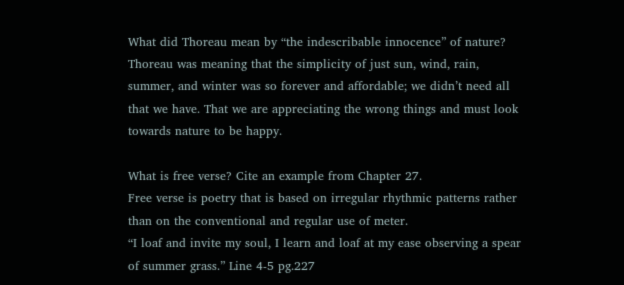What did Thoreau mean by “the indescribable innocence” of nature?
Thoreau was meaning that the simplicity of just sun, wind, rain, summer, and winter was so forever and affordable; we didn’t need all that we have. That we are appreciating the wrong things and must look towards nature to be happy.

What is free verse? Cite an example from Chapter 27.
Free verse is poetry that is based on irregular rhythmic patterns rather than on the conventional and regular use of meter.
“I loaf and invite my soul, I learn and loaf at my ease observing a spear of summer grass.” Line 4-5 pg.227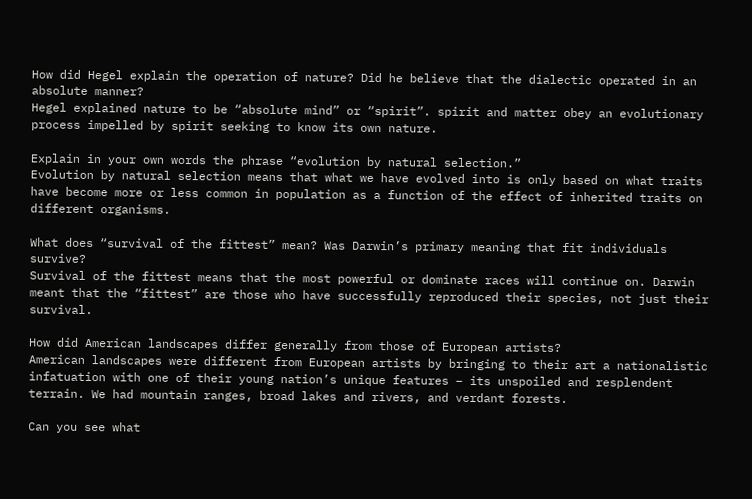How did Hegel explain the operation of nature? Did he believe that the dialectic operated in an absolute manner?
Hegel explained nature to be “absolute mind” or “spirit”. spirit and matter obey an evolutionary process impelled by spirit seeking to know its own nature.

Explain in your own words the phrase “evolution by natural selection.”
Evolution by natural selection means that what we have evolved into is only based on what traits have become more or less common in population as a function of the effect of inherited traits on different organisms.

What does “survival of the fittest” mean? Was Darwin’s primary meaning that fit individuals survive?
Survival of the fittest means that the most powerful or dominate races will continue on. Darwin meant that the “fittest” are those who have successfully reproduced their species, not just their survival.

How did American landscapes differ generally from those of European artists?
American landscapes were different from European artists by bringing to their art a nationalistic infatuation with one of their young nation’s unique features – its unspoiled and resplendent terrain. We had mountain ranges, broad lakes and rivers, and verdant forests.

Can you see what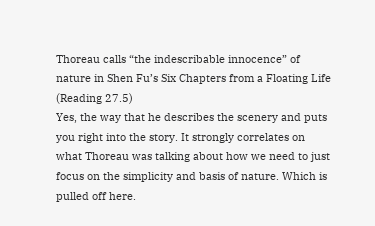Thoreau calls “the indescribable innocence” of nature in Shen Fu’s Six Chapters from a Floating Life (Reading 27.5)
Yes, the way that he describes the scenery and puts you right into the story. It strongly correlates on what Thoreau was talking about how we need to just focus on the simplicity and basis of nature. Which is pulled off here.